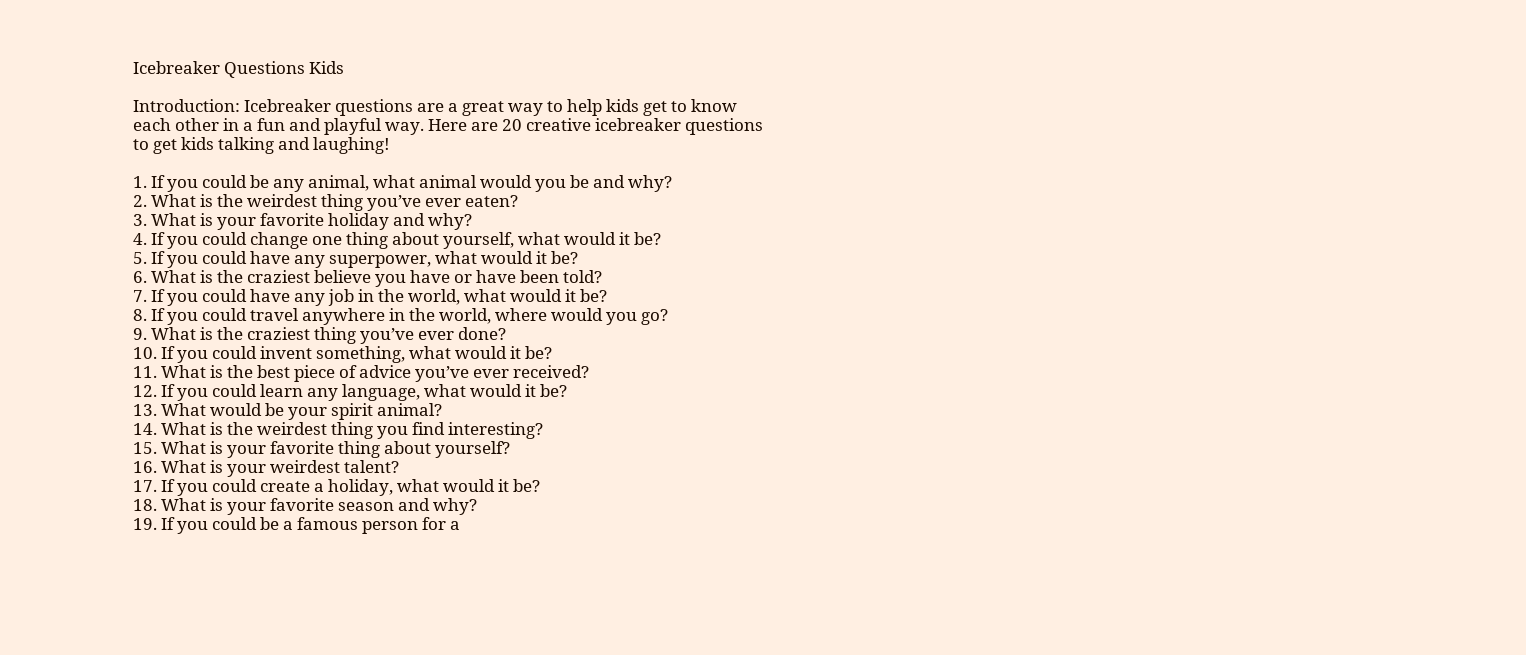Icebreaker Questions Kids

Introduction: Icebreaker questions are a great way to help kids get to know each other in a fun and playful way. Here are 20 creative icebreaker questions to get kids talking and laughing!

1. If you could be any animal, what animal would you be and why?
2. What is the weirdest thing you’ve ever eaten?
3. What is your favorite holiday and why?
4. If you could change one thing about yourself, what would it be?
5. If you could have any superpower, what would it be?
6. What is the craziest believe you have or have been told?
7. If you could have any job in the world, what would it be?
8. If you could travel anywhere in the world, where would you go?
9. What is the craziest thing you’ve ever done?
10. If you could invent something, what would it be?
11. What is the best piece of advice you’ve ever received?
12. If you could learn any language, what would it be?
13. What would be your spirit animal?
14. What is the weirdest thing you find interesting?
15. What is your favorite thing about yourself?
16. What is your weirdest talent?
17. If you could create a holiday, what would it be?
18. What is your favorite season and why?
19. If you could be a famous person for a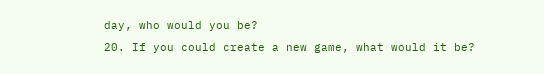day, who would you be?
20. If you could create a new game, what would it be?